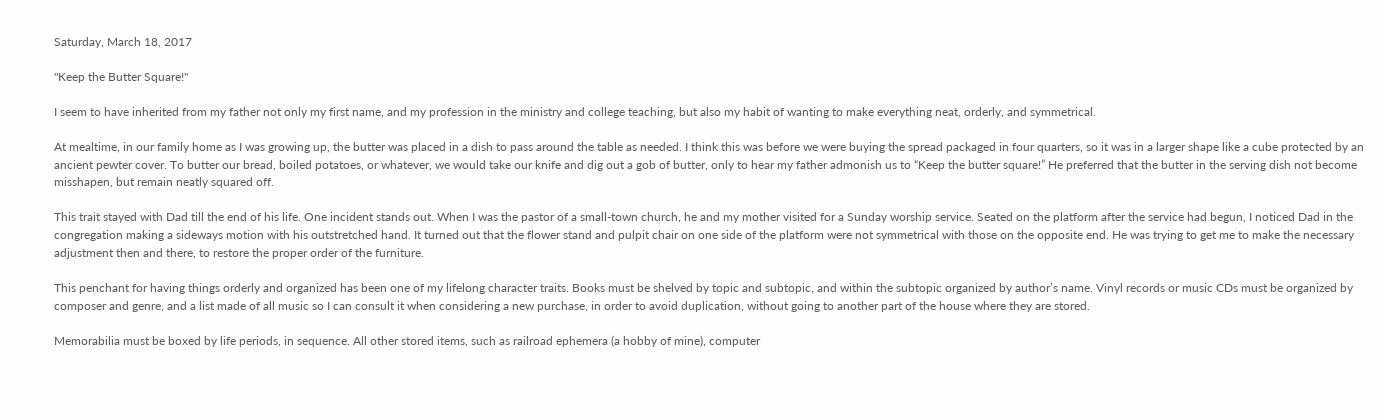Saturday, March 18, 2017

"Keep the Butter Square!"

I seem to have inherited from my father not only my first name, and my profession in the ministry and college teaching, but also my habit of wanting to make everything neat, orderly, and symmetrical.

At mealtime, in our family home as I was growing up, the butter was placed in a dish to pass around the table as needed. I think this was before we were buying the spread packaged in four quarters, so it was in a larger shape like a cube protected by an ancient pewter cover. To butter our bread, boiled potatoes, or whatever, we would take our knife and dig out a gob of butter, only to hear my father admonish us to “Keep the butter square!” He preferred that the butter in the serving dish not become misshapen, but remain neatly squared off.

This trait stayed with Dad till the end of his life. One incident stands out. When I was the pastor of a small-town church, he and my mother visited for a Sunday worship service. Seated on the platform after the service had begun, I noticed Dad in the congregation making a sideways motion with his outstretched hand. It turned out that the flower stand and pulpit chair on one side of the platform were not symmetrical with those on the opposite end. He was trying to get me to make the necessary adjustment then and there, to restore the proper order of the furniture.

This penchant for having things orderly and organized has been one of my lifelong character traits. Books must be shelved by topic and subtopic, and within the subtopic organized by author’s name. Vinyl records or music CDs must be organized by composer and genre, and a list made of all music so I can consult it when considering a new purchase, in order to avoid duplication, without going to another part of the house where they are stored.

Memorabilia must be boxed by life periods, in sequence. All other stored items, such as railroad ephemera (a hobby of mine), computer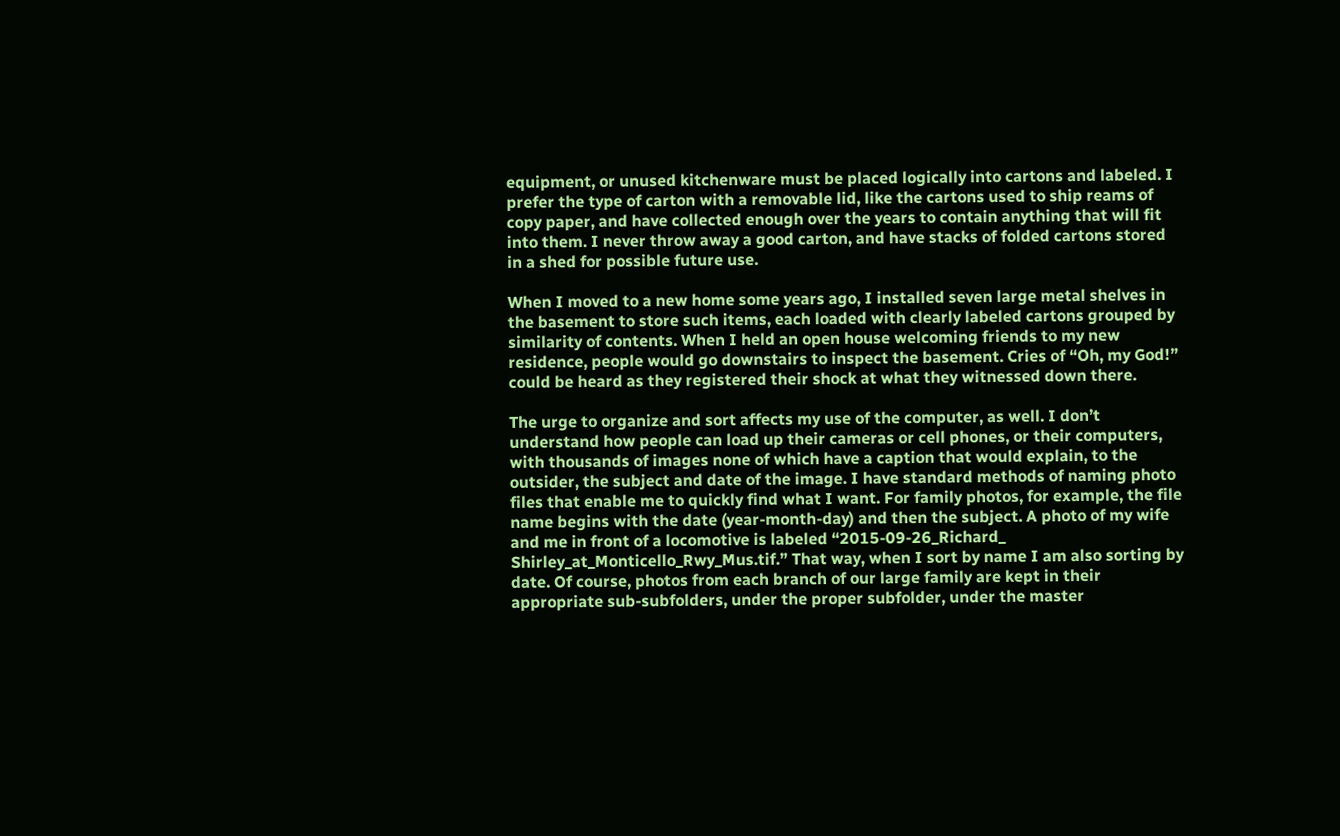equipment, or unused kitchenware must be placed logically into cartons and labeled. I prefer the type of carton with a removable lid, like the cartons used to ship reams of copy paper, and have collected enough over the years to contain anything that will fit into them. I never throw away a good carton, and have stacks of folded cartons stored in a shed for possible future use.

When I moved to a new home some years ago, I installed seven large metal shelves in the basement to store such items, each loaded with clearly labeled cartons grouped by similarity of contents. When I held an open house welcoming friends to my new residence, people would go downstairs to inspect the basement. Cries of “Oh, my God!” could be heard as they registered their shock at what they witnessed down there.

The urge to organize and sort affects my use of the computer, as well. I don’t understand how people can load up their cameras or cell phones, or their computers, with thousands of images none of which have a caption that would explain, to the outsider, the subject and date of the image. I have standard methods of naming photo files that enable me to quickly find what I want. For family photos, for example, the file name begins with the date (year-month-day) and then the subject. A photo of my wife and me in front of a locomotive is labeled “2015-09-26_Richard_ Shirley_at_Monticello_Rwy_Mus.tif.” That way, when I sort by name I am also sorting by date. Of course, photos from each branch of our large family are kept in their appropriate sub-subfolders, under the proper subfolder, under the master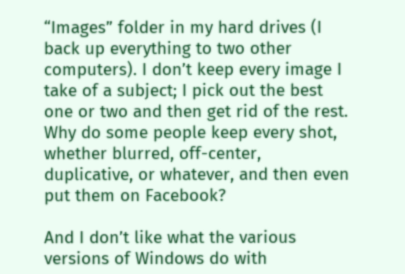“Images” folder in my hard drives (I back up everything to two other computers). I don’t keep every image I take of a subject; I pick out the best one or two and then get rid of the rest. Why do some people keep every shot, whether blurred, off-center, duplicative, or whatever, and then even put them on Facebook?

And I don’t like what the various versions of Windows do with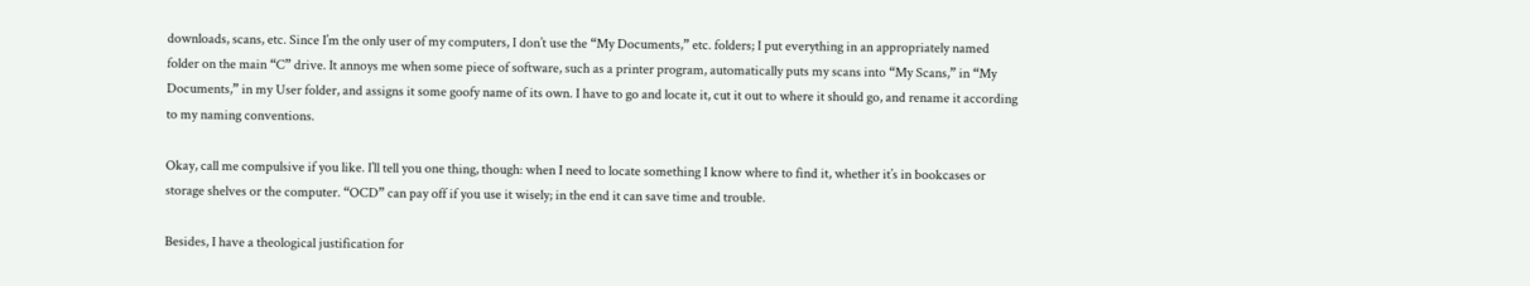downloads, scans, etc. Since I’m the only user of my computers, I don’t use the “My Documents,” etc. folders; I put everything in an appropriately named folder on the main “C” drive. It annoys me when some piece of software, such as a printer program, automatically puts my scans into “My Scans,” in “My Documents,” in my User folder, and assigns it some goofy name of its own. I have to go and locate it, cut it out to where it should go, and rename it according to my naming conventions.

Okay, call me compulsive if you like. I’ll tell you one thing, though: when I need to locate something I know where to find it, whether it’s in bookcases or storage shelves or the computer. “OCD” can pay off if you use it wisely; in the end it can save time and trouble.

Besides, I have a theological justification for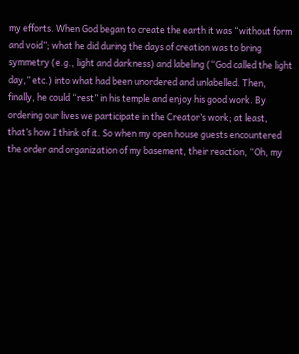my efforts. When God began to create the earth it was “without form and void”; what he did during the days of creation was to bring symmetry (e.g., light and darkness) and labeling (“God called the light day,” etc.) into what had been unordered and unlabelled. Then, finally, he could “rest” in his temple and enjoy his good work. By ordering our lives we participate in the Creator’s work; at least, that’s how I think of it. So when my open house guests encountered the order and organization of my basement, their reaction, “Oh, my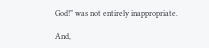God!” was not entirely inappropriate.

And,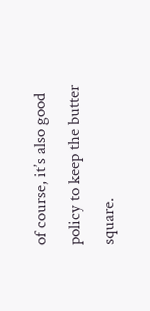of course, it’s also good policy to keep the butter square.